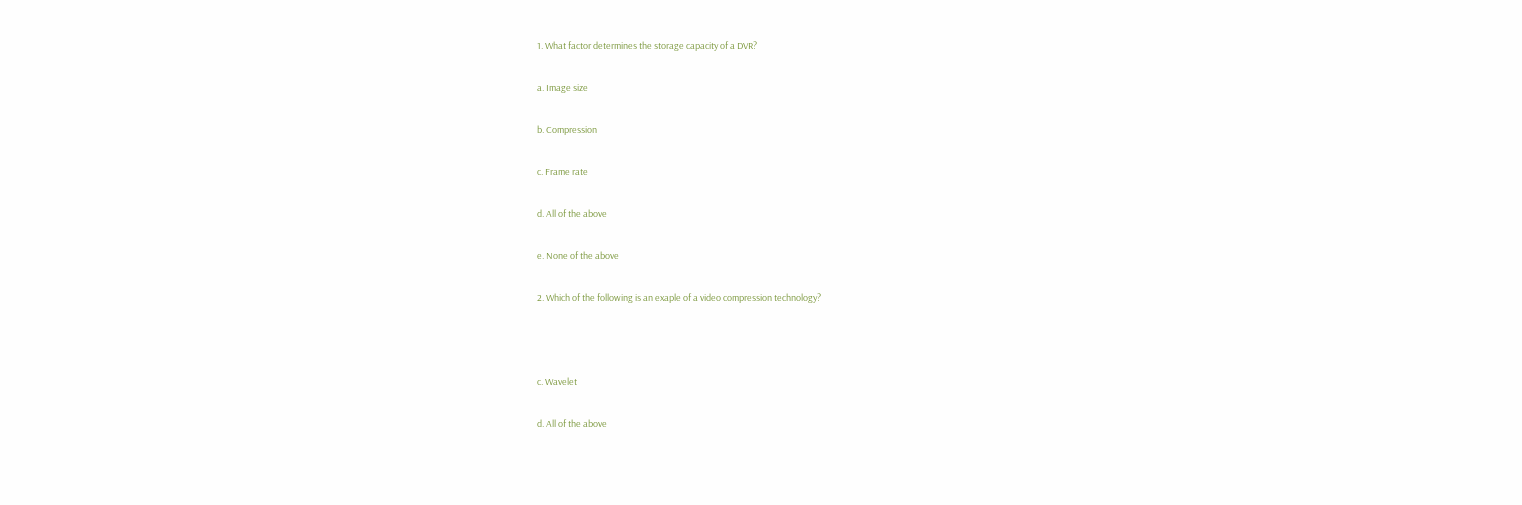1. What factor determines the storage capacity of a DVR?

a. Image size

b. Compression

c. Frame rate

d. All of the above

e. None of the above

2. Which of the following is an exaple of a video compression technology?



c. Wavelet

d. All of the above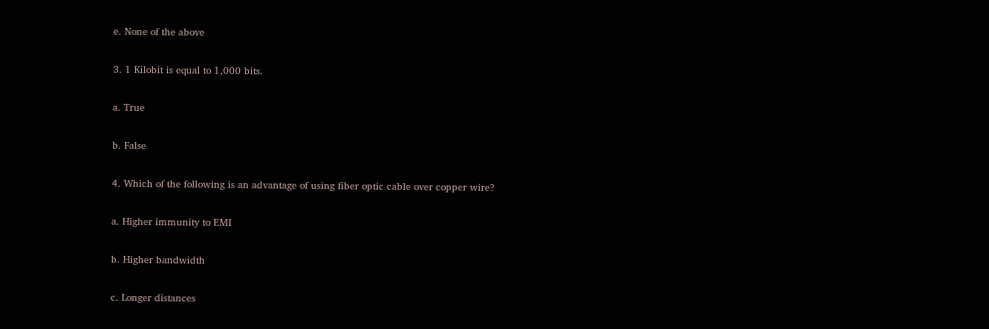e. None of the above

3. 1 Kilobit is equal to 1,000 bits.

a. True

b. False

4. Which of the following is an advantage of using fiber optic cable over copper wire?

a. Higher immunity to EMI

b. Higher bandwidth

c. Longer distances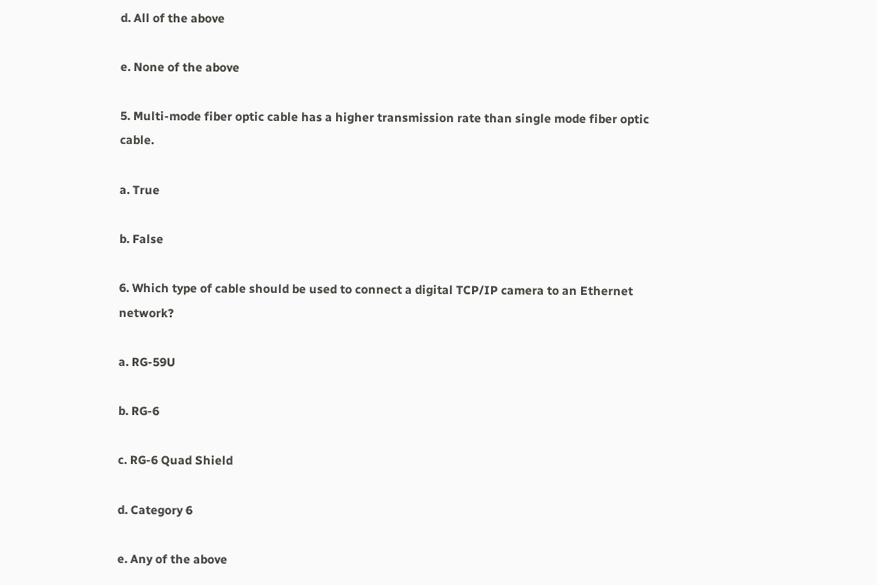d. All of the above

e. None of the above

5. Multi-mode fiber optic cable has a higher transmission rate than single mode fiber optic cable.

a. True

b. False

6. Which type of cable should be used to connect a digital TCP/IP camera to an Ethernet network?

a. RG-59U

b. RG-6

c. RG-6 Quad Shield

d. Category 6

e. Any of the above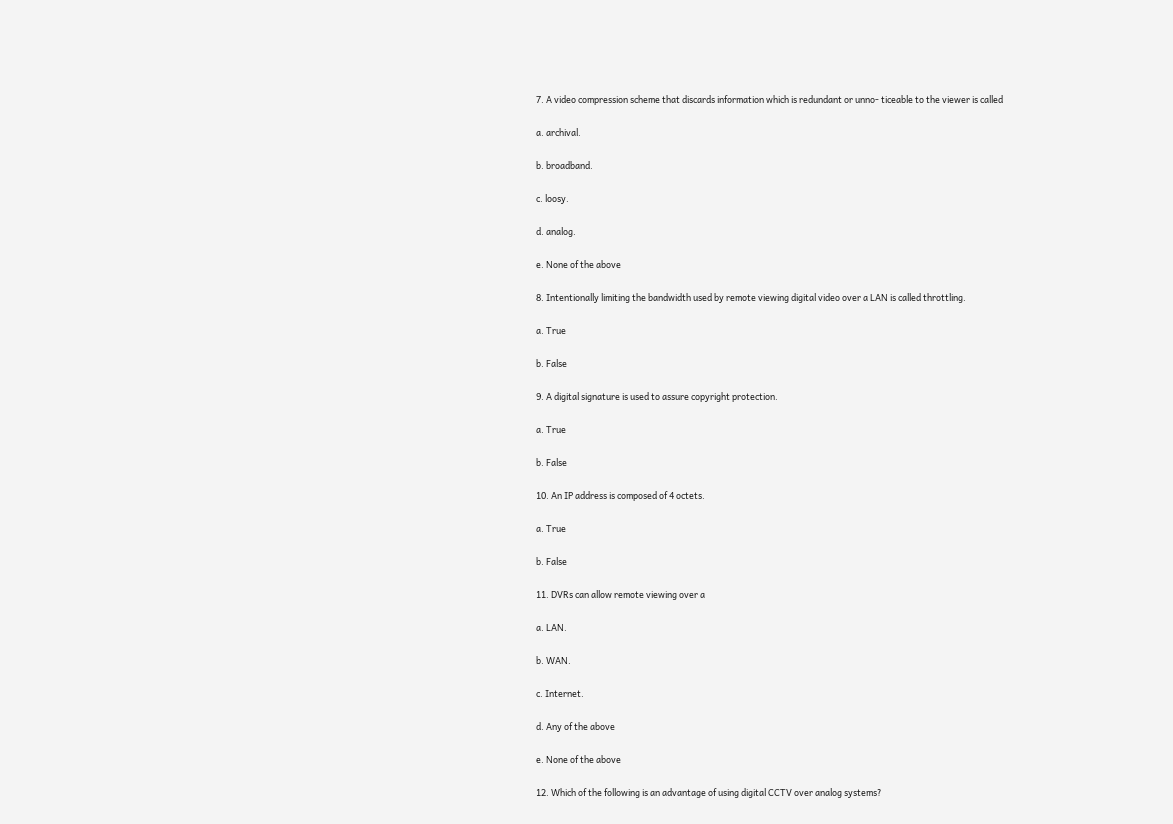7. A video compression scheme that discards information which is redundant or unno- ticeable to the viewer is called

a. archival.

b. broadband.

c. loosy.

d. analog.

e. None of the above

8. Intentionally limiting the bandwidth used by remote viewing digital video over a LAN is called throttling.

a. True

b. False

9. A digital signature is used to assure copyright protection.

a. True

b. False

10. An IP address is composed of 4 octets.

a. True

b. False

11. DVRs can allow remote viewing over a

a. LAN.

b. WAN.

c. Internet.

d. Any of the above

e. None of the above

12. Which of the following is an advantage of using digital CCTV over analog systems?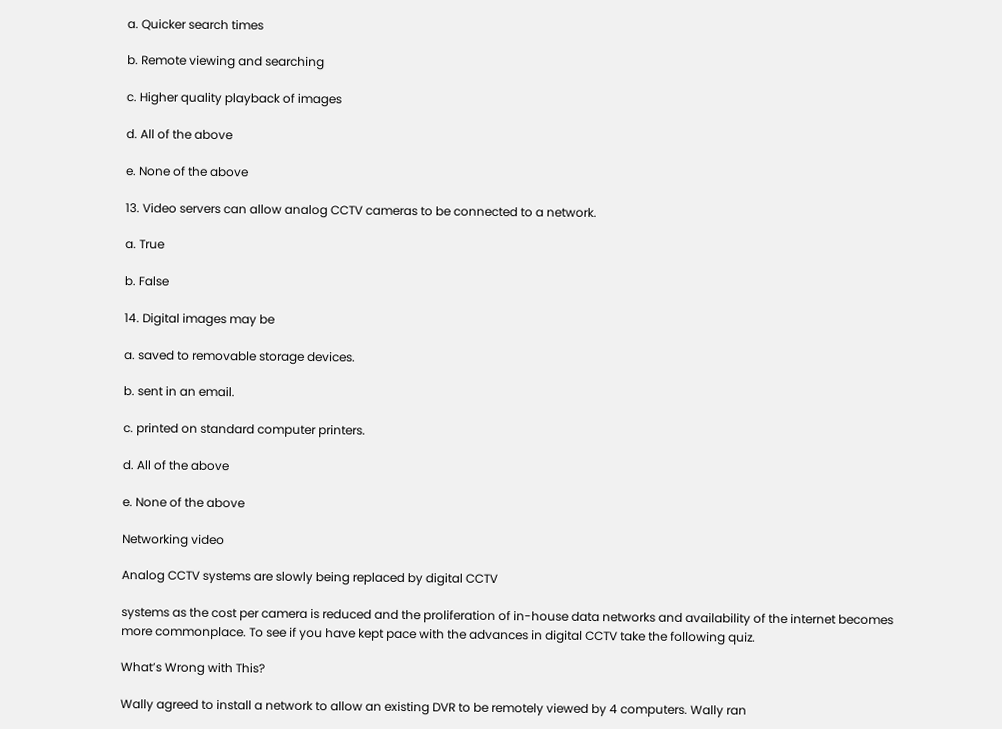a. Quicker search times

b. Remote viewing and searching

c. Higher quality playback of images

d. All of the above

e. None of the above

13. Video servers can allow analog CCTV cameras to be connected to a network.

a. True

b. False

14. Digital images may be

a. saved to removable storage devices.

b. sent in an email.

c. printed on standard computer printers.

d. All of the above

e. None of the above

Networking video

Analog CCTV systems are slowly being replaced by digital CCTV

systems as the cost per camera is reduced and the proliferation of in-house data networks and availability of the internet becomes more commonplace. To see if you have kept pace with the advances in digital CCTV take the following quiz.

What’s Wrong with This?

Wally agreed to install a network to allow an existing DVR to be remotely viewed by 4 computers. Wally ran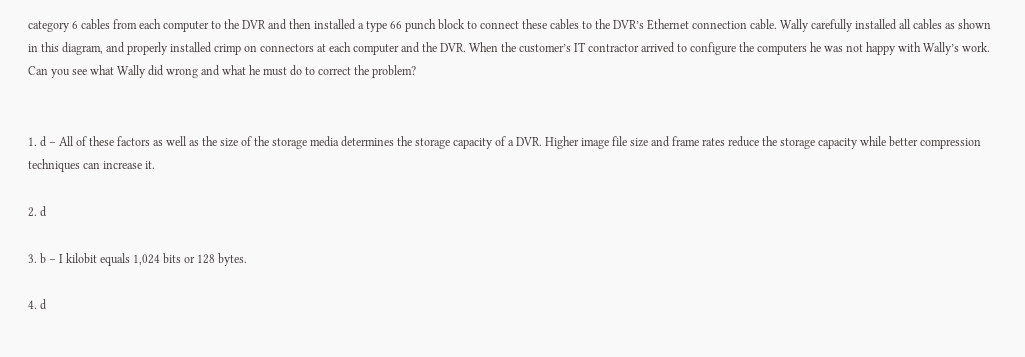category 6 cables from each computer to the DVR and then installed a type 66 punch block to connect these cables to the DVR’s Ethernet connection cable. Wally carefully installed all cables as shown in this diagram, and properly installed crimp on connectors at each computer and the DVR. When the customer’s IT contractor arrived to configure the computers he was not happy with Wally’s work. Can you see what Wally did wrong and what he must do to correct the problem?


1. d – All of these factors as well as the size of the storage media determines the storage capacity of a DVR. Higher image file size and frame rates reduce the storage capacity while better compression techniques can increase it.

2. d

3. b – I kilobit equals 1,024 bits or 128 bytes.

4. d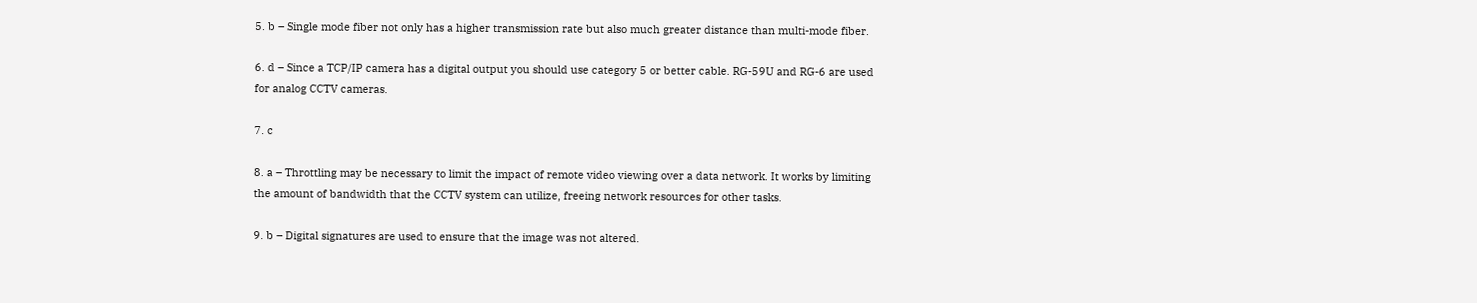5. b – Single mode fiber not only has a higher transmission rate but also much greater distance than multi-mode fiber.

6. d – Since a TCP/IP camera has a digital output you should use category 5 or better cable. RG-59U and RG-6 are used for analog CCTV cameras.

7. c

8. a – Throttling may be necessary to limit the impact of remote video viewing over a data network. It works by limiting the amount of bandwidth that the CCTV system can utilize, freeing network resources for other tasks.

9. b – Digital signatures are used to ensure that the image was not altered.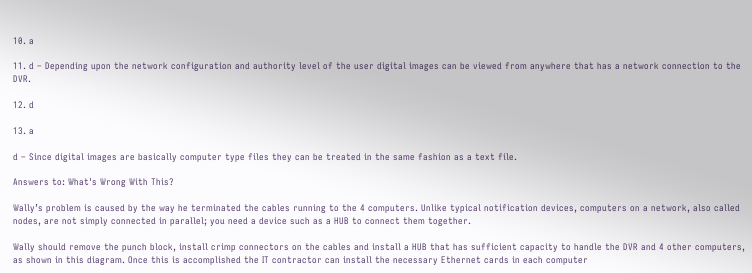10. a

11. d – Depending upon the network configuration and authority level of the user digital images can be viewed from anywhere that has a network connection to the DVR.

12. d

13. a

d – Since digital images are basically computer type files they can be treated in the same fashion as a text file.

Answers to: What's Wrong With This?

Wally’s problem is caused by the way he terminated the cables running to the 4 computers. Unlike typical notification devices, computers on a network, also called nodes, are not simply connected in parallel; you need a device such as a HUB to connect them together.

Wally should remove the punch block, install crimp connectors on the cables and install a HUB that has sufficient capacity to handle the DVR and 4 other computers, as shown in this diagram. Once this is accomplished the IT contractor can install the necessary Ethernet cards in each computer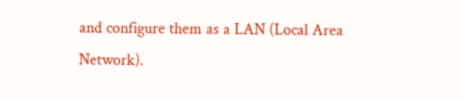and configure them as a LAN (Local Area Network).